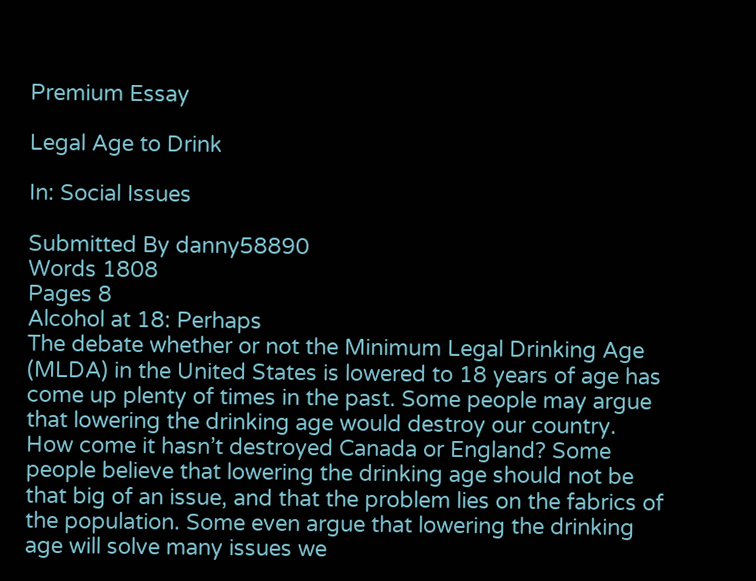Premium Essay

Legal Age to Drink

In: Social Issues

Submitted By danny58890
Words 1808
Pages 8
Alcohol at 18: Perhaps
The debate whether or not the Minimum Legal Drinking Age (MLDA) in the United States is lowered to 18 years of age has come up plenty of times in the past. Some people may argue that lowering the drinking age would destroy our country. How come it hasn’t destroyed Canada or England? Some people believe that lowering the drinking age should not be that big of an issue, and that the problem lies on the fabrics of the population. Some even argue that lowering the drinking age will solve many issues we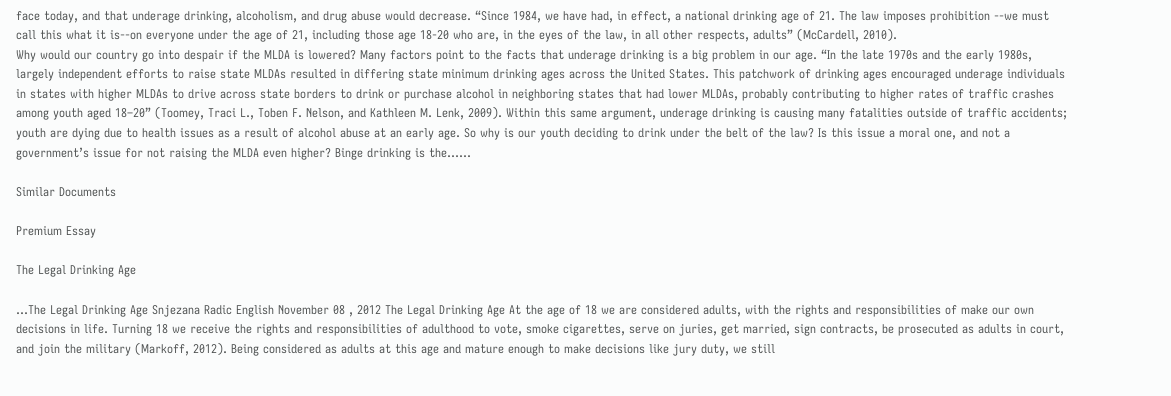face today, and that underage drinking, alcoholism, and drug abuse would decrease. “Since 1984, we have had, in effect, a national drinking age of 21. The law imposes prohibition --we must call this what it is--on everyone under the age of 21, including those age 18-20 who are, in the eyes of the law, in all other respects, adults” (McCardell, 2010).
Why would our country go into despair if the MLDA is lowered? Many factors point to the facts that underage drinking is a big problem in our age. “In the late 1970s and the early 1980s, largely independent efforts to raise state MLDAs resulted in differing state minimum drinking ages across the United States. This patchwork of drinking ages encouraged underage individuals in states with higher MLDAs to drive across state borders to drink or purchase alcohol in neighboring states that had lower MLDAs, probably contributing to higher rates of traffic crashes among youth aged 18–20” (Toomey, Traci L., Toben F. Nelson, and Kathleen M. Lenk, 2009). Within this same argument, underage drinking is causing many fatalities outside of traffic accidents; youth are dying due to health issues as a result of alcohol abuse at an early age. So why is our youth deciding to drink under the belt of the law? Is this issue a moral one, and not a government’s issue for not raising the MLDA even higher? Binge drinking is the…...

Similar Documents

Premium Essay

The Legal Drinking Age

...The Legal Drinking Age Snjezana Radic English November 08 , 2012 The Legal Drinking Age At the age of 18 we are considered adults, with the rights and responsibilities of make our own decisions in life. Turning 18 we receive the rights and responsibilities of adulthood to vote, smoke cigarettes, serve on juries, get married, sign contracts, be prosecuted as adults in court, and join the military (Markoff, 2012). Being considered as adults at this age and mature enough to make decisions like jury duty, we still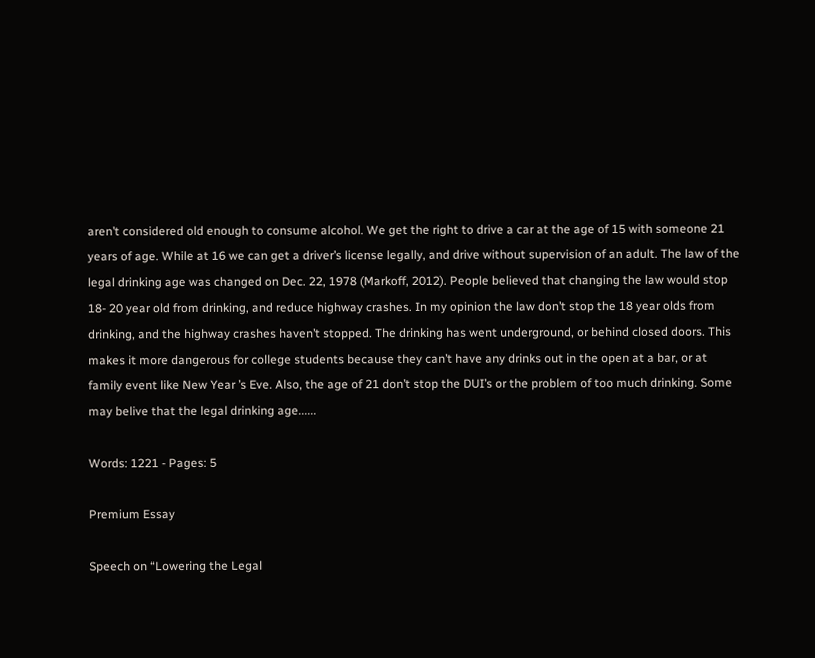aren’t considered old enough to consume alcohol. We get the right to drive a car at the age of 15 with someone 21 years of age. While at 16 we can get a driver’s license legally, and drive without supervision of an adult. The law of the legal drinking age was changed on Dec. 22, 1978 (Markoff, 2012). People believed that changing the law would stop 18- 20 year old from drinking, and reduce highway crashes. In my opinion the law don’t stop the 18 year olds from drinking, and the highway crashes haven’t stopped. The drinking has went underground, or behind closed doors. This makes it more dangerous for college students because they can’t have any drinks out in the open at a bar, or at family event like New Year ’s Eve. Also, the age of 21 don’t stop the DUI’s or the problem of too much drinking. Some may belive that the legal drinking age......

Words: 1221 - Pages: 5

Premium Essay

Speech on “Lowering the Legal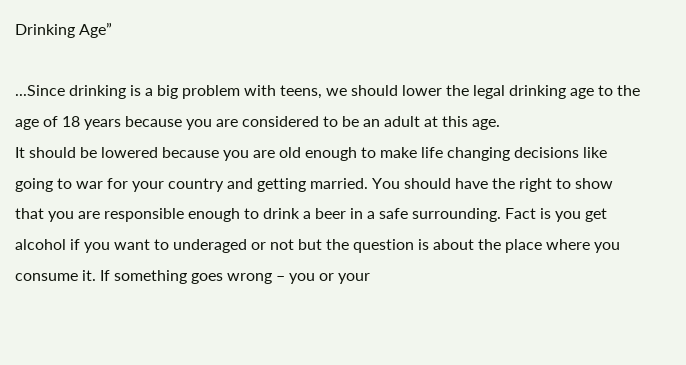Drinking Age”

...Since drinking is a big problem with teens, we should lower the legal drinking age to the age of 18 years because you are considered to be an adult at this age.
It should be lowered because you are old enough to make life changing decisions like going to war for your country and getting married. You should have the right to show that you are responsible enough to drink a beer in a safe surrounding. Fact is you get alcohol if you want to underaged or not but the question is about the place where you consume it. If something goes wrong – you or your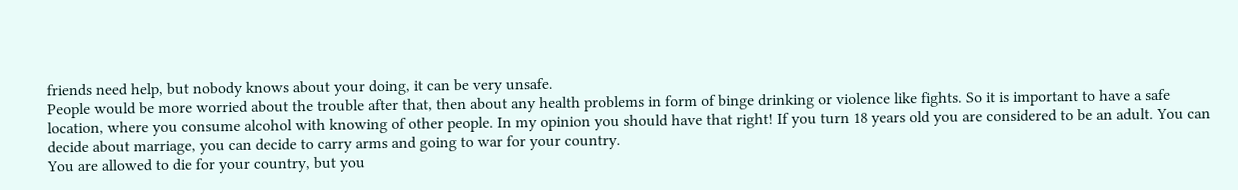friends need help, but nobody knows about your doing, it can be very unsafe.
People would be more worried about the trouble after that, then about any health problems in form of binge drinking or violence like fights. So it is important to have a safe location, where you consume alcohol with knowing of other people. In my opinion you should have that right! If you turn 18 years old you are considered to be an adult. You can decide about marriage, you can decide to carry arms and going to war for your country.
You are allowed to die for your country, but you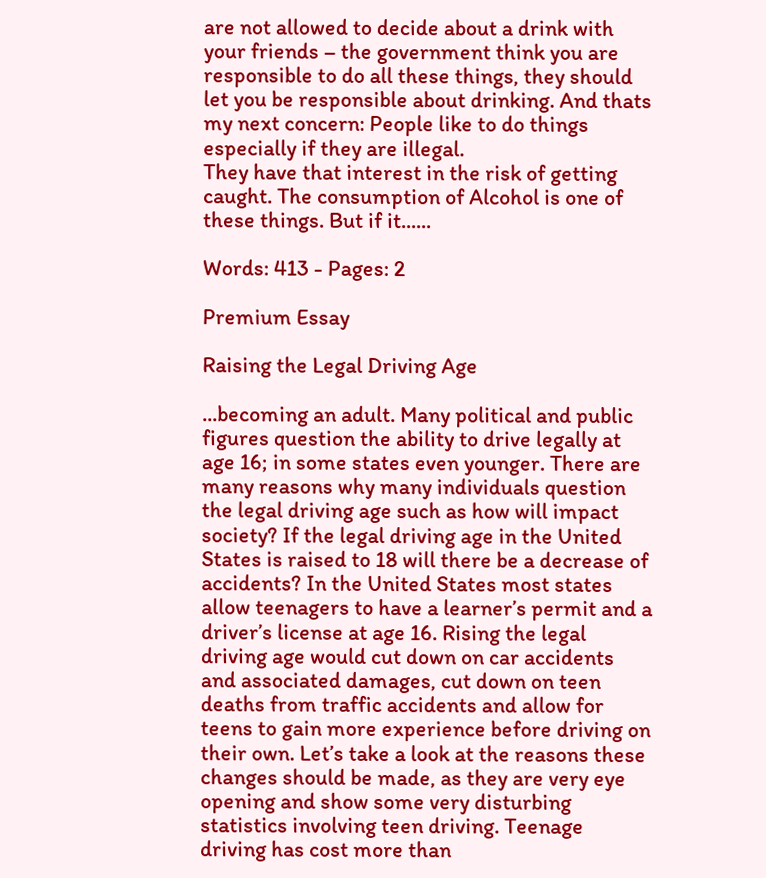are not allowed to decide about a drink with your friends – the government think you are responsible to do all these things, they should let you be responsible about drinking. And thats my next concern: People like to do things especially if they are illegal.
They have that interest in the risk of getting caught. The consumption of Alcohol is one of these things. But if it......

Words: 413 - Pages: 2

Premium Essay

Raising the Legal Driving Age

...becoming an adult. Many political and public figures question the ability to drive legally at age 16; in some states even younger. There are many reasons why many individuals question the legal driving age such as how will impact society? If the legal driving age in the United States is raised to 18 will there be a decrease of accidents? In the United States most states allow teenagers to have a learner’s permit and a driver’s license at age 16. Rising the legal driving age would cut down on car accidents and associated damages, cut down on teen deaths from traffic accidents and allow for teens to gain more experience before driving on their own. Let’s take a look at the reasons these changes should be made, as they are very eye opening and show some very disturbing statistics involving teen driving. Teenage driving has cost more than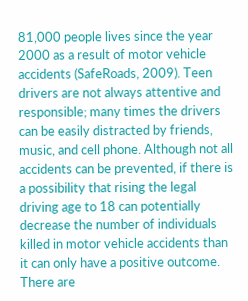81,000 people lives since the year 2000 as a result of motor vehicle accidents (SafeRoads, 2009). Teen drivers are not always attentive and responsible; many times the drivers can be easily distracted by friends, music, and cell phone. Although not all accidents can be prevented, if there is a possibility that rising the legal driving age to 18 can potentially decrease the number of individuals killed in motor vehicle accidents than it can only have a positive outcome. There are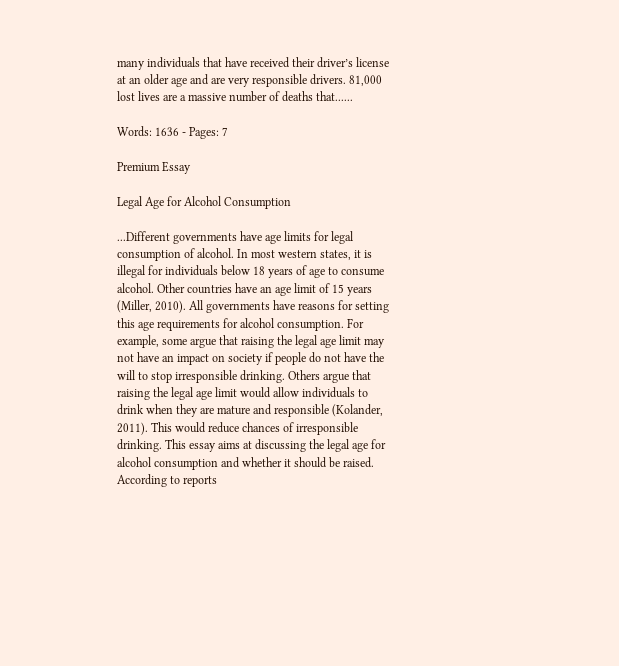many individuals that have received their driver’s license at an older age and are very responsible drivers. 81,000 lost lives are a massive number of deaths that......

Words: 1636 - Pages: 7

Premium Essay

Legal Age for Alcohol Consumption

...Different governments have age limits for legal consumption of alcohol. In most western states, it is illegal for individuals below 18 years of age to consume alcohol. Other countries have an age limit of 15 years (Miller, 2010). All governments have reasons for setting this age requirements for alcohol consumption. For example, some argue that raising the legal age limit may not have an impact on society if people do not have the will to stop irresponsible drinking. Others argue that raising the legal age limit would allow individuals to drink when they are mature and responsible (Kolander, 2011). This would reduce chances of irresponsible drinking. This essay aims at discussing the legal age for alcohol consumption and whether it should be raised. According to reports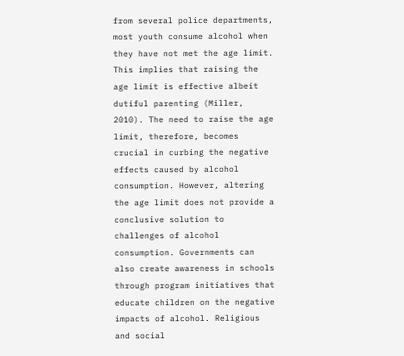from several police departments, most youth consume alcohol when they have not met the age limit. This implies that raising the age limit is effective albeit dutiful parenting (Miller, 2010). The need to raise the age limit, therefore, becomes crucial in curbing the negative effects caused by alcohol consumption. However, altering the age limit does not provide a conclusive solution to challenges of alcohol consumption. Governments can also create awareness in schools through program initiatives that educate children on the negative impacts of alcohol. Religious and social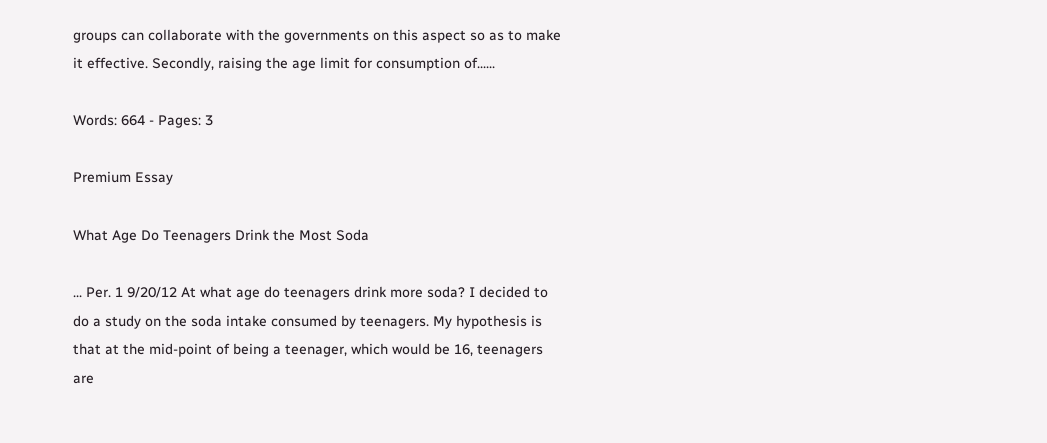groups can collaborate with the governments on this aspect so as to make it effective. Secondly, raising the age limit for consumption of......

Words: 664 - Pages: 3

Premium Essay

What Age Do Teenagers Drink the Most Soda

... Per. 1 9/20/12 At what age do teenagers drink more soda? I decided to do a study on the soda intake consumed by teenagers. My hypothesis is that at the mid-point of being a teenager, which would be 16, teenagers are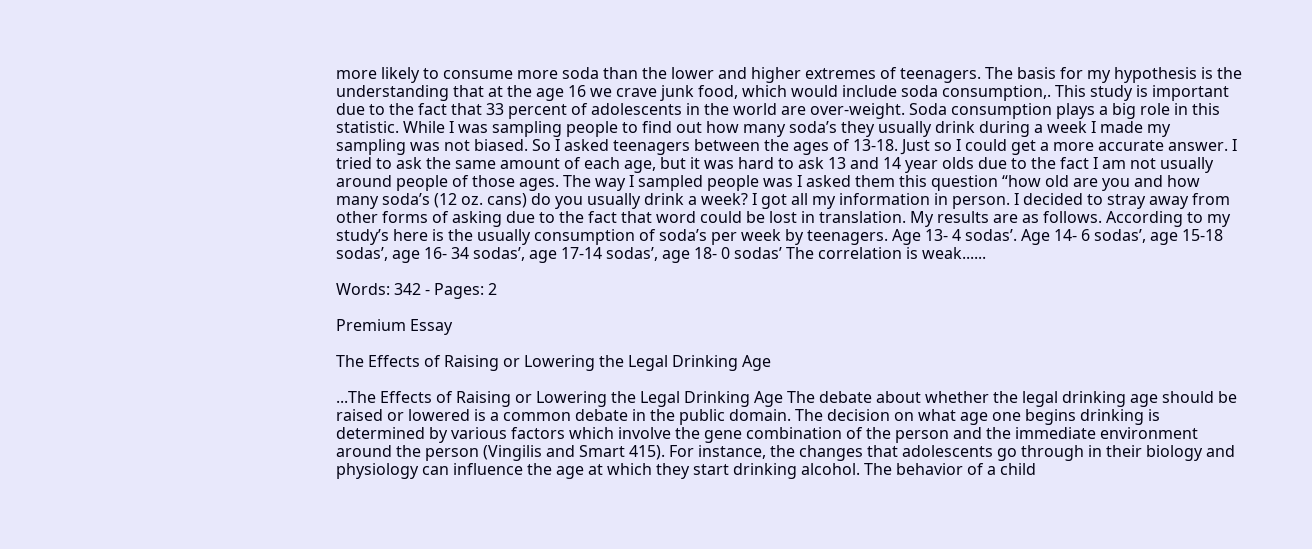more likely to consume more soda than the lower and higher extremes of teenagers. The basis for my hypothesis is the understanding that at the age 16 we crave junk food, which would include soda consumption,. This study is important due to the fact that 33 percent of adolescents in the world are over-weight. Soda consumption plays a big role in this statistic. While I was sampling people to find out how many soda’s they usually drink during a week I made my sampling was not biased. So I asked teenagers between the ages of 13-18. Just so I could get a more accurate answer. I tried to ask the same amount of each age, but it was hard to ask 13 and 14 year olds due to the fact I am not usually around people of those ages. The way I sampled people was I asked them this question “how old are you and how many soda’s (12 oz. cans) do you usually drink a week? I got all my information in person. I decided to stray away from other forms of asking due to the fact that word could be lost in translation. My results are as follows. According to my study’s here is the usually consumption of soda’s per week by teenagers. Age 13- 4 sodas’. Age 14- 6 sodas’, age 15-18 sodas’, age 16- 34 sodas’, age 17-14 sodas’, age 18- 0 sodas’ The correlation is weak......

Words: 342 - Pages: 2

Premium Essay

The Effects of Raising or Lowering the Legal Drinking Age

...The Effects of Raising or Lowering the Legal Drinking Age The debate about whether the legal drinking age should be raised or lowered is a common debate in the public domain. The decision on what age one begins drinking is determined by various factors which involve the gene combination of the person and the immediate environment around the person (Vingilis and Smart 415). For instance, the changes that adolescents go through in their biology and physiology can influence the age at which they start drinking alcohol. The behavior of a child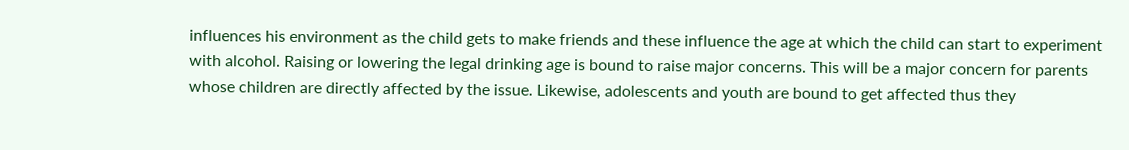influences his environment as the child gets to make friends and these influence the age at which the child can start to experiment with alcohol. Raising or lowering the legal drinking age is bound to raise major concerns. This will be a major concern for parents whose children are directly affected by the issue. Likewise, adolescents and youth are bound to get affected thus they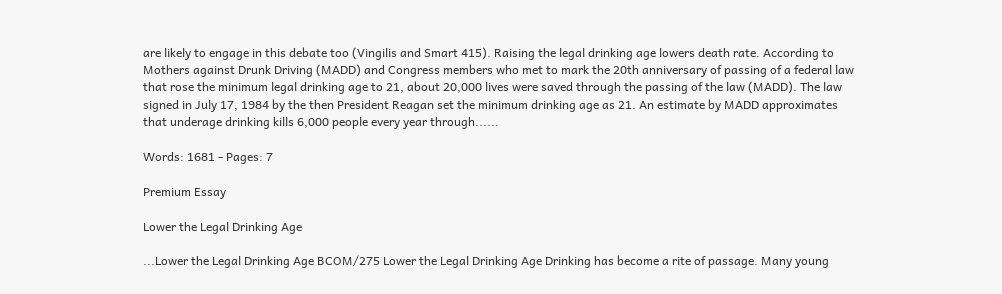are likely to engage in this debate too (Vingilis and Smart 415). Raising the legal drinking age lowers death rate. According to Mothers against Drunk Driving (MADD) and Congress members who met to mark the 20th anniversary of passing of a federal law that rose the minimum legal drinking age to 21, about 20,000 lives were saved through the passing of the law (MADD). The law signed in July 17, 1984 by the then President Reagan set the minimum drinking age as 21. An estimate by MADD approximates that underage drinking kills 6,000 people every year through......

Words: 1681 - Pages: 7

Premium Essay

Lower the Legal Drinking Age

...Lower the Legal Drinking Age BCOM/275 Lower the Legal Drinking Age Drinking has become a rite of passage. Many young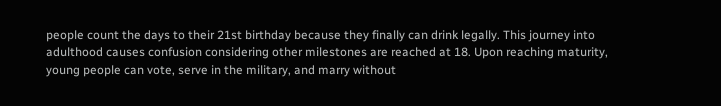people count the days to their 21st birthday because they finally can drink legally. This journey into adulthood causes confusion considering other milestones are reached at 18. Upon reaching maturity, young people can vote, serve in the military, and marry without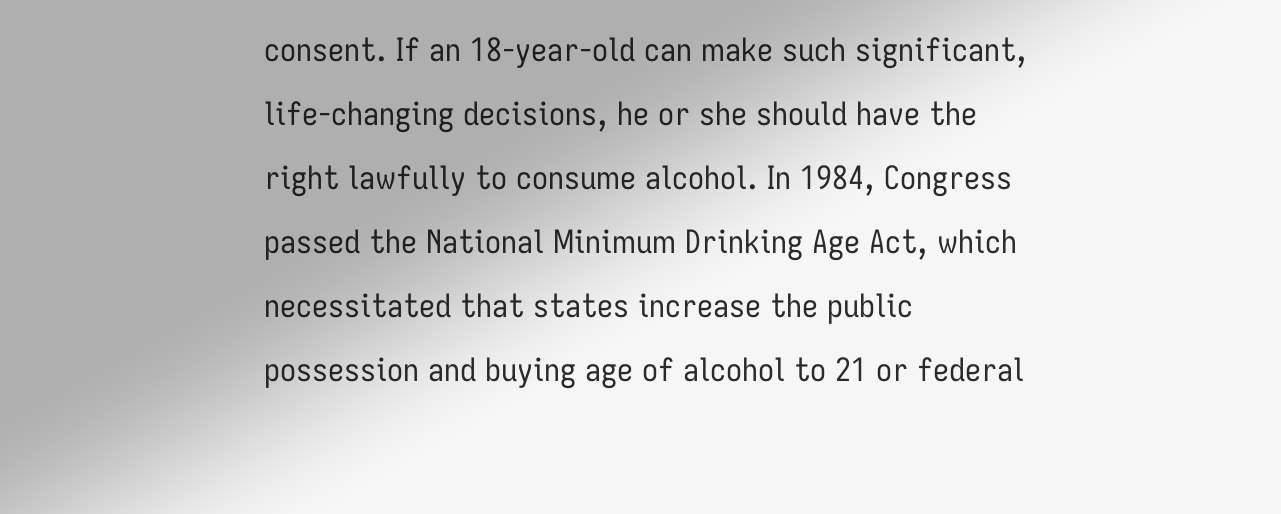consent. If an 18-year-old can make such significant, life-changing decisions, he or she should have the right lawfully to consume alcohol. In 1984, Congress passed the National Minimum Drinking Age Act, which necessitated that states increase the public possession and buying age of alcohol to 21 or federal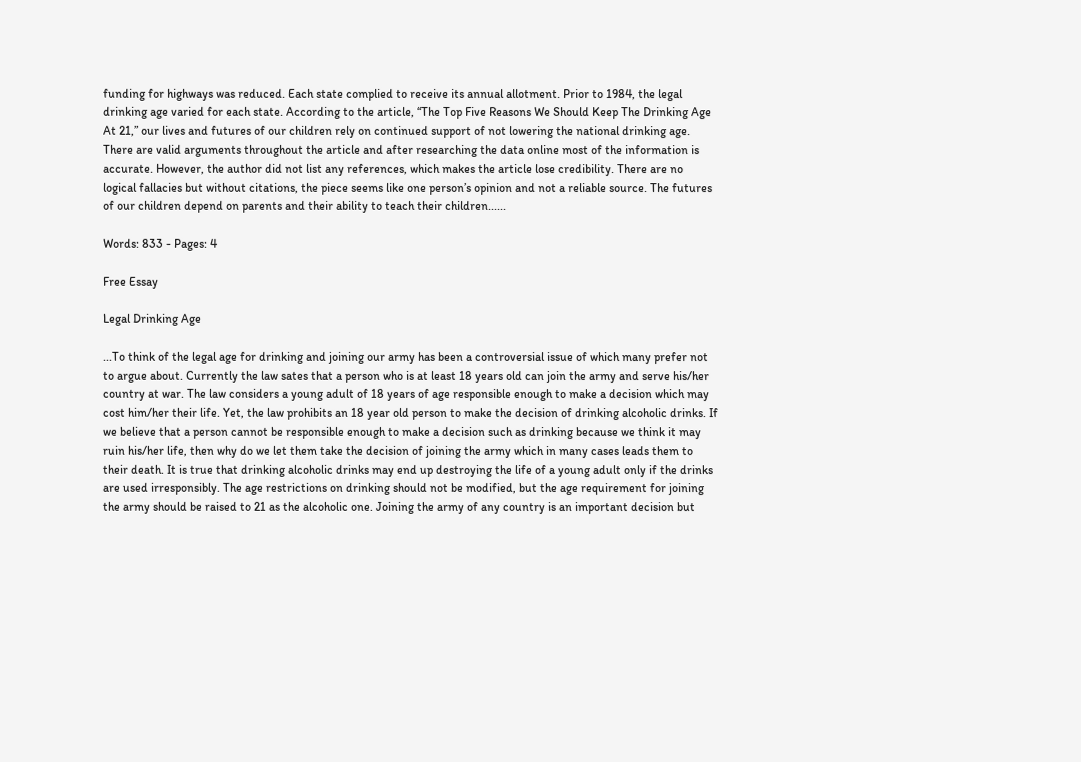funding for highways was reduced. Each state complied to receive its annual allotment. Prior to 1984, the legal drinking age varied for each state. According to the article, “The Top Five Reasons We Should Keep The Drinking Age At 21,” our lives and futures of our children rely on continued support of not lowering the national drinking age. There are valid arguments throughout the article and after researching the data online most of the information is accurate. However, the author did not list any references, which makes the article lose credibility. There are no logical fallacies but without citations, the piece seems like one person’s opinion and not a reliable source. The futures of our children depend on parents and their ability to teach their children......

Words: 833 - Pages: 4

Free Essay

Legal Drinking Age

...To think of the legal age for drinking and joining our army has been a controversial issue of which many prefer not to argue about. Currently the law sates that a person who is at least 18 years old can join the army and serve his/her country at war. The law considers a young adult of 18 years of age responsible enough to make a decision which may cost him/her their life. Yet, the law prohibits an 18 year old person to make the decision of drinking alcoholic drinks. If we believe that a person cannot be responsible enough to make a decision such as drinking because we think it may ruin his/her life, then why do we let them take the decision of joining the army which in many cases leads them to their death. It is true that drinking alcoholic drinks may end up destroying the life of a young adult only if the drinks are used irresponsibly. The age restrictions on drinking should not be modified, but the age requirement for joining the army should be raised to 21 as the alcoholic one. Joining the army of any country is an important decision but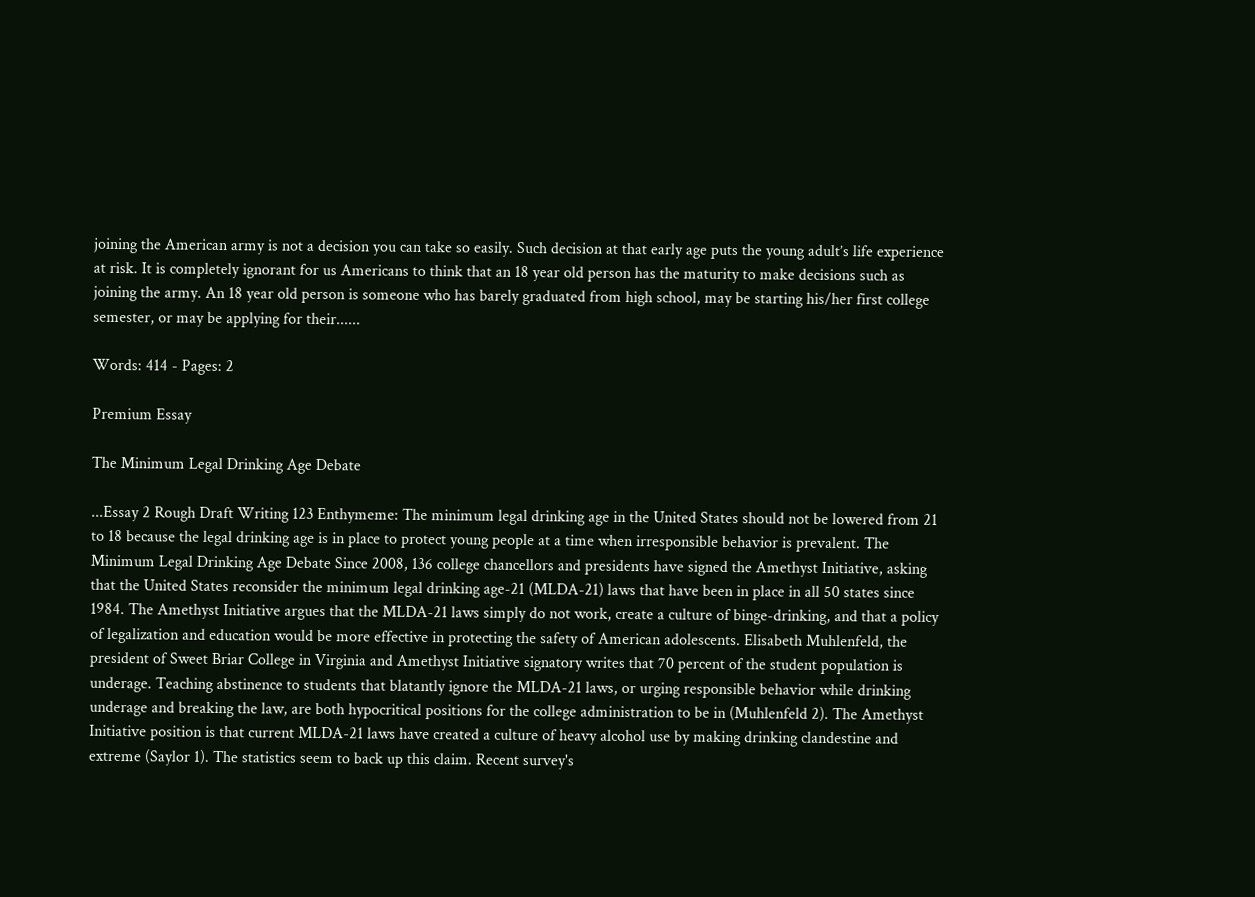joining the American army is not a decision you can take so easily. Such decision at that early age puts the young adult’s life experience at risk. It is completely ignorant for us Americans to think that an 18 year old person has the maturity to make decisions such as joining the army. An 18 year old person is someone who has barely graduated from high school, may be starting his/her first college semester, or may be applying for their......

Words: 414 - Pages: 2

Premium Essay

The Minimum Legal Drinking Age Debate

...Essay 2 Rough Draft Writing 123 Enthymeme: The minimum legal drinking age in the United States should not be lowered from 21 to 18 because the legal drinking age is in place to protect young people at a time when irresponsible behavior is prevalent. The Minimum Legal Drinking Age Debate Since 2008, 136 college chancellors and presidents have signed the Amethyst Initiative, asking that the United States reconsider the minimum legal drinking age-21 (MLDA-21) laws that have been in place in all 50 states since 1984. The Amethyst Initiative argues that the MLDA-21 laws simply do not work, create a culture of binge-drinking, and that a policy of legalization and education would be more effective in protecting the safety of American adolescents. Elisabeth Muhlenfeld, the president of Sweet Briar College in Virginia and Amethyst Initiative signatory writes that 70 percent of the student population is underage. Teaching abstinence to students that blatantly ignore the MLDA-21 laws, or urging responsible behavior while drinking underage and breaking the law, are both hypocritical positions for the college administration to be in (Muhlenfeld 2). The Amethyst Initiative position is that current MLDA-21 laws have created a culture of heavy alcohol use by making drinking clandestine and extreme (Saylor 1). The statistics seem to back up this claim. Recent survey's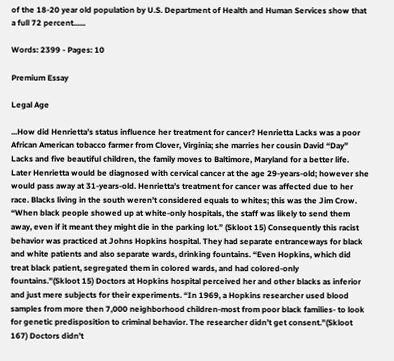of the 18-20 year old population by U.S. Department of Health and Human Services show that a full 72 percent......

Words: 2399 - Pages: 10

Premium Essay

Legal Age

...How did Henrietta’s status influence her treatment for cancer? Henrietta Lacks was a poor African American tobacco farmer from Clover, Virginia; she marries her cousin David “Day” Lacks and five beautiful children, the family moves to Baltimore, Maryland for a better life. Later Henrietta would be diagnosed with cervical cancer at the age 29-years-old; however she would pass away at 31-years-old. Henrietta’s treatment for cancer was affected due to her race. Blacks living in the south weren’t considered equals to whites; this was the Jim Crow. “When black people showed up at white-only hospitals, the staff was likely to send them away, even if it meant they might die in the parking lot.” (Skloot 15) Consequently this racist behavior was practiced at Johns Hopkins hospital. They had separate entranceways for black and white patients and also separate wards, drinking fountains. “Even Hopkins, which did treat black patient, segregated them in colored wards, and had colored-only fountains.”(Skloot 15) Doctors at Hopkins hospital perceived her and other blacks as inferior and just mere subjects for their experiments. “In 1969, a Hopkins researcher used blood samples from more then 7,000 neighborhood children-most from poor black families- to look for genetic predisposition to criminal behavior. The researcher didn’t get consent.”(Skloot 167) Doctors didn’t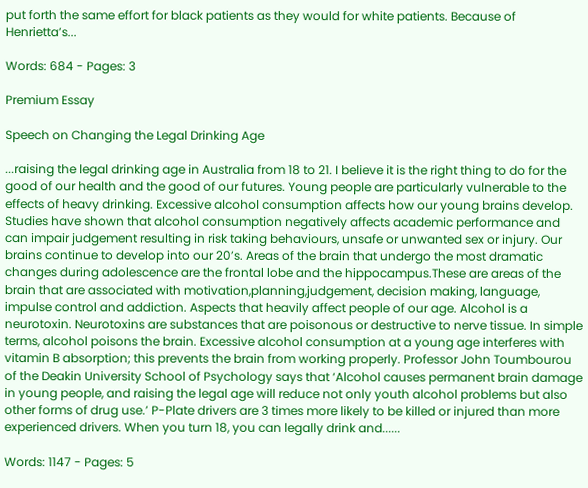put forth the same effort for black patients as they would for white patients. Because of Henrietta’s...

Words: 684 - Pages: 3

Premium Essay

Speech on Changing the Legal Drinking Age

...raising the legal drinking age in Australia from 18 to 21. I believe it is the right thing to do for the good of our health and the good of our futures. Young people are particularly vulnerable to the effects of heavy drinking. Excessive alcohol consumption affects how our young brains develop. Studies have shown that alcohol consumption negatively affects academic performance and can impair judgement resulting in risk taking behaviours, unsafe or unwanted sex or injury. Our brains continue to develop into our 20’s. Areas of the brain that undergo the most dramatic changes during adolescence are the frontal lobe and the hippocampus.These are areas of the brain that are associated with motivation,planning,judgement, decision making, language, impulse control and addiction. Aspects that heavily affect people of our age. Alcohol is a neurotoxin. Neurotoxins are substances that are poisonous or destructive to nerve tissue. In simple terms, alcohol poisons the brain. Excessive alcohol consumption at a young age interferes with vitamin B absorption; this prevents the brain from working properly. Professor John Toumbourou of the Deakin University School of Psychology says that ‘Alcohol causes permanent brain damage in young people, and raising the legal age will reduce not only youth alcohol problems but also other forms of drug use.’ P-Plate drivers are 3 times more likely to be killed or injured than more experienced drivers. When you turn 18, you can legally drink and......

Words: 1147 - Pages: 5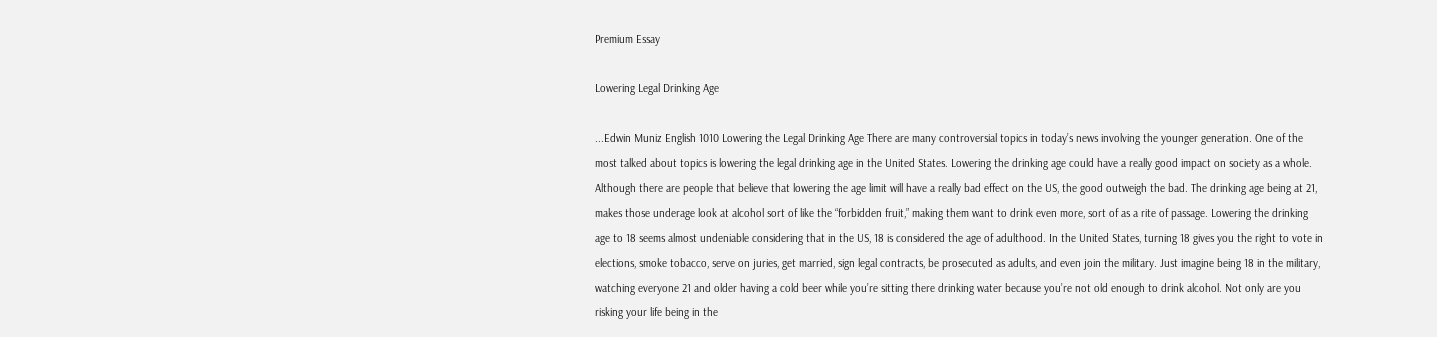Premium Essay

Lowering Legal Drinking Age

...Edwin Muniz English 1010 Lowering the Legal Drinking Age There are many controversial topics in today’s news involving the younger generation. One of the most talked about topics is lowering the legal drinking age in the United States. Lowering the drinking age could have a really good impact on society as a whole. Although there are people that believe that lowering the age limit will have a really bad effect on the US, the good outweigh the bad. The drinking age being at 21, makes those underage look at alcohol sort of like the “forbidden fruit,” making them want to drink even more, sort of as a rite of passage. Lowering the drinking age to 18 seems almost undeniable considering that in the US, 18 is considered the age of adulthood. In the United States, turning 18 gives you the right to vote in elections, smoke tobacco, serve on juries, get married, sign legal contracts, be prosecuted as adults, and even join the military. Just imagine being 18 in the military, watching everyone 21 and older having a cold beer while you’re sitting there drinking water because you’re not old enough to drink alcohol. Not only are you risking your life being in the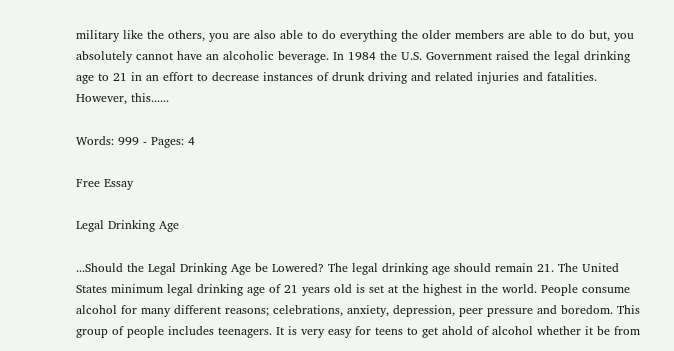military like the others, you are also able to do everything the older members are able to do but, you absolutely cannot have an alcoholic beverage. In 1984 the U.S. Government raised the legal drinking age to 21 in an effort to decrease instances of drunk driving and related injuries and fatalities. However, this......

Words: 999 - Pages: 4

Free Essay

Legal Drinking Age

...Should the Legal Drinking Age be Lowered? The legal drinking age should remain 21. The United States minimum legal drinking age of 21 years old is set at the highest in the world. People consume alcohol for many different reasons; celebrations, anxiety, depression, peer pressure and boredom. This group of people includes teenagers. It is very easy for teens to get ahold of alcohol whether it be from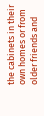the cabinets in their own homes or from older friends and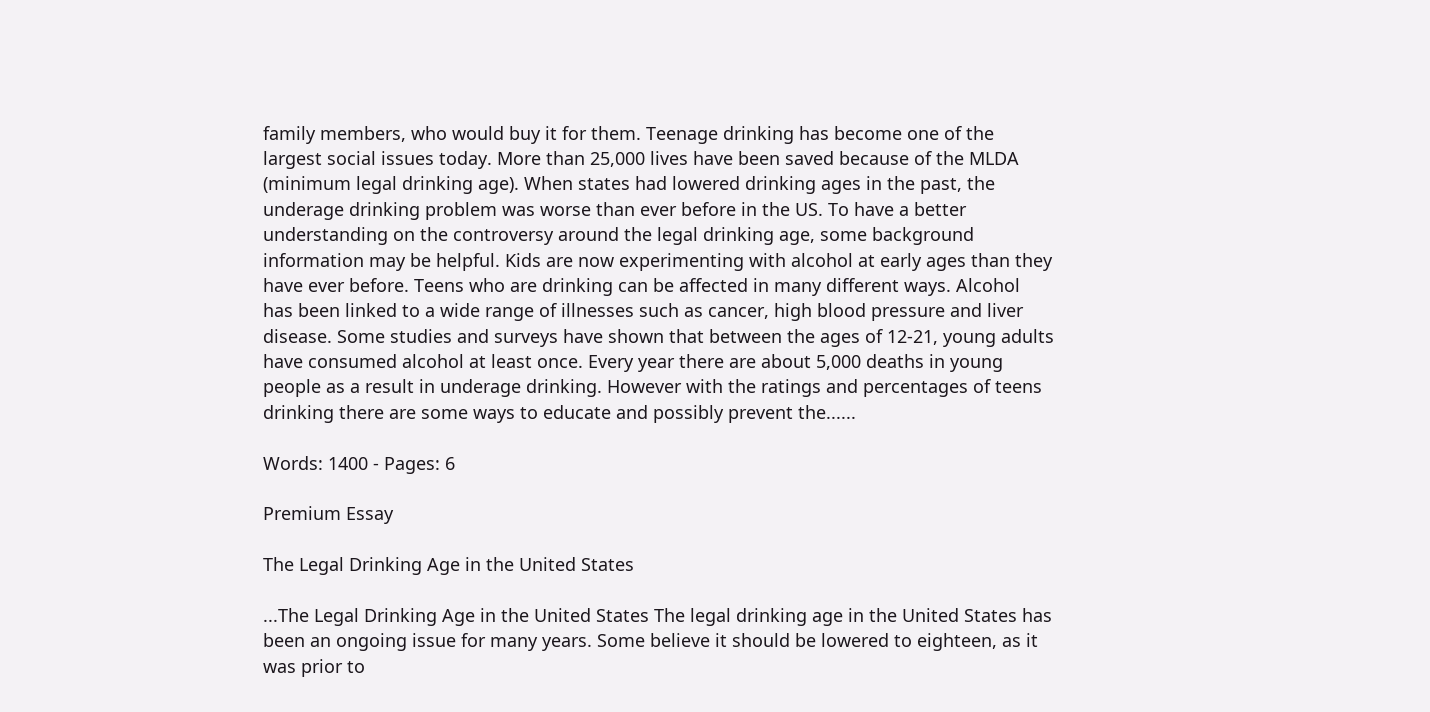family members, who would buy it for them. Teenage drinking has become one of the largest social issues today. More than 25,000 lives have been saved because of the MLDA (minimum legal drinking age). When states had lowered drinking ages in the past, the underage drinking problem was worse than ever before in the US. To have a better understanding on the controversy around the legal drinking age, some background information may be helpful. Kids are now experimenting with alcohol at early ages than they have ever before. Teens who are drinking can be affected in many different ways. Alcohol has been linked to a wide range of illnesses such as cancer, high blood pressure and liver disease. Some studies and surveys have shown that between the ages of 12-21, young adults have consumed alcohol at least once. Every year there are about 5,000 deaths in young people as a result in underage drinking. However with the ratings and percentages of teens drinking there are some ways to educate and possibly prevent the......

Words: 1400 - Pages: 6

Premium Essay

The Legal Drinking Age in the United States

...The Legal Drinking Age in the United States The legal drinking age in the United States has been an ongoing issue for many years. Some believe it should be lowered to eighteen, as it was prior to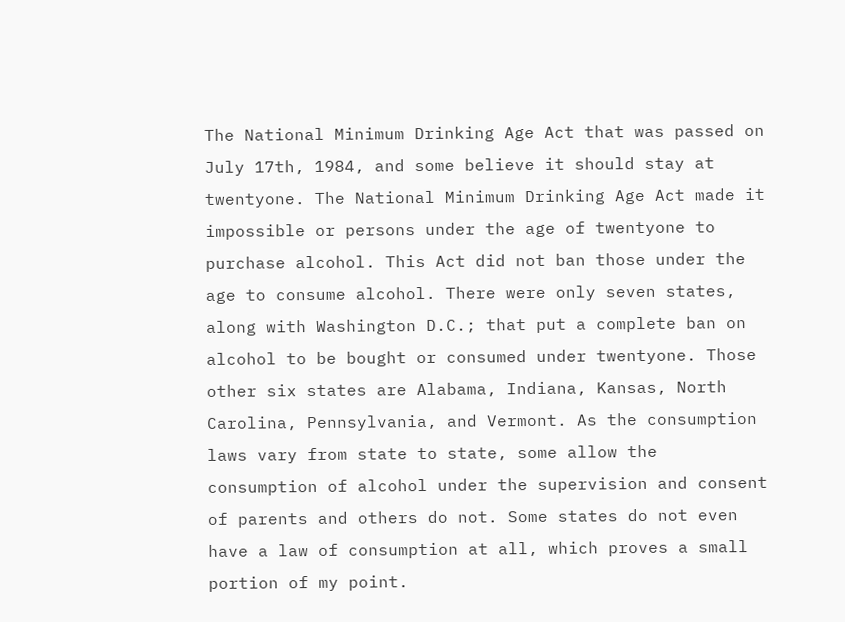The National Minimum Drinking Age Act that was passed on July 17th, 1984, and some believe it should stay at twentyone. The National Minimum Drinking Age Act made it impossible or persons under the age of twentyone to purchase alcohol. This Act did not ban those under the age to consume alcohol. There were only seven states, along with Washington D.C.; that put a complete ban on alcohol to be bought or consumed under twentyone. Those other six states are Alabama, Indiana, Kansas, North Carolina, Pennsylvania, and Vermont. As the consumption laws vary from state to state, some allow the consumption of alcohol under the supervision and consent of parents and others do not. Some states do not even have a law of consumption at all, which proves a small portion of my point.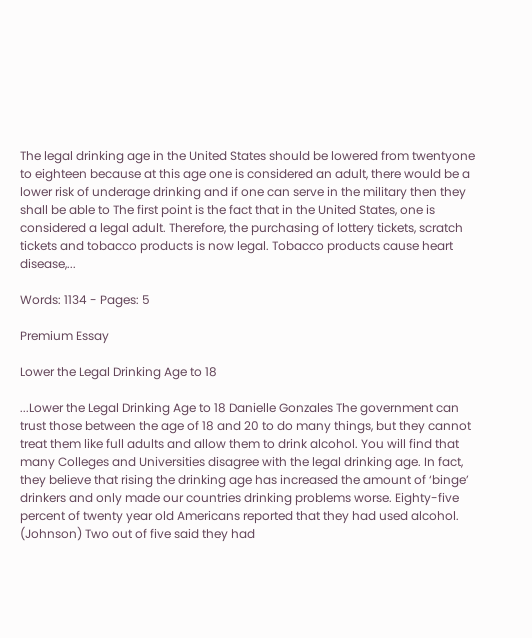The legal drinking age in the United States should be lowered from twentyone to eighteen because at this age one is considered an adult, there would be a lower risk of underage drinking and if one can serve in the military then they shall be able to The first point is the fact that in the United States, one is considered a legal adult. Therefore, the purchasing of lottery tickets, scratch tickets and tobacco products is now legal. Tobacco products cause heart disease,...

Words: 1134 - Pages: 5

Premium Essay

Lower the Legal Drinking Age to 18

...Lower the Legal Drinking Age to 18 Danielle Gonzales The government can trust those between the age of 18 and 20 to do many things, but they cannot treat them like full adults and allow them to drink alcohol. You will find that many Colleges and Universities disagree with the legal drinking age. In fact, they believe that rising the drinking age has increased the amount of ‘binge’ drinkers and only made our countries drinking problems worse. Eighty-five percent of twenty year old Americans reported that they had used alcohol. (Johnson) Two out of five said they had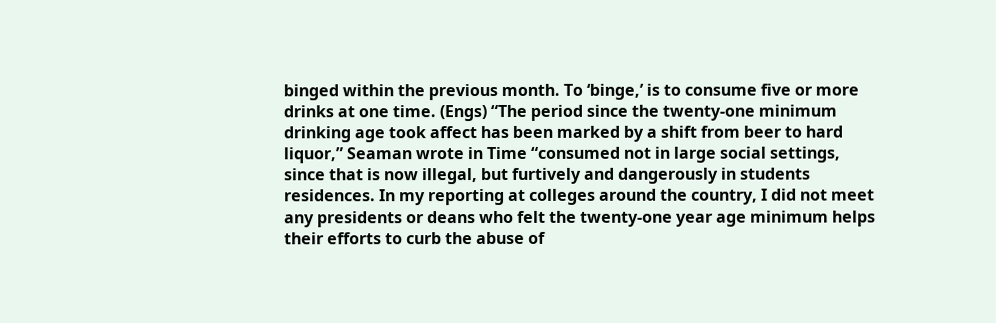binged within the previous month. To ‘binge,’ is to consume five or more drinks at one time. (Engs) “The period since the twenty-one minimum drinking age took affect has been marked by a shift from beer to hard liquor,” Seaman wrote in Time “consumed not in large social settings, since that is now illegal, but furtively and dangerously in students residences. In my reporting at colleges around the country, I did not meet any presidents or deans who felt the twenty-one year age minimum helps their efforts to curb the abuse of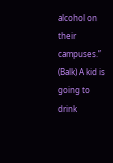alcohol on their campuses.” (Balk) A kid is going to drink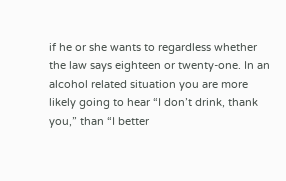if he or she wants to regardless whether the law says eighteen or twenty-one. In an alcohol related situation you are more likely going to hear “I don’t drink, thank you,” than “I better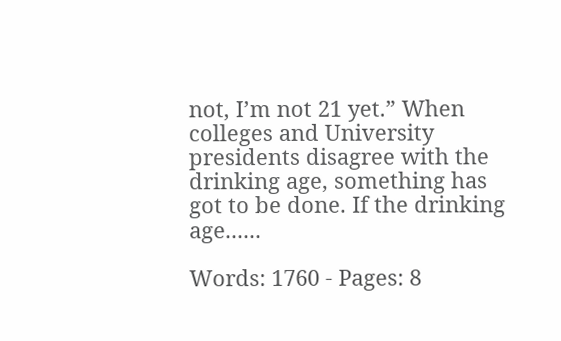not, I’m not 21 yet.” When colleges and University presidents disagree with the drinking age, something has got to be done. If the drinking age......

Words: 1760 - Pages: 8